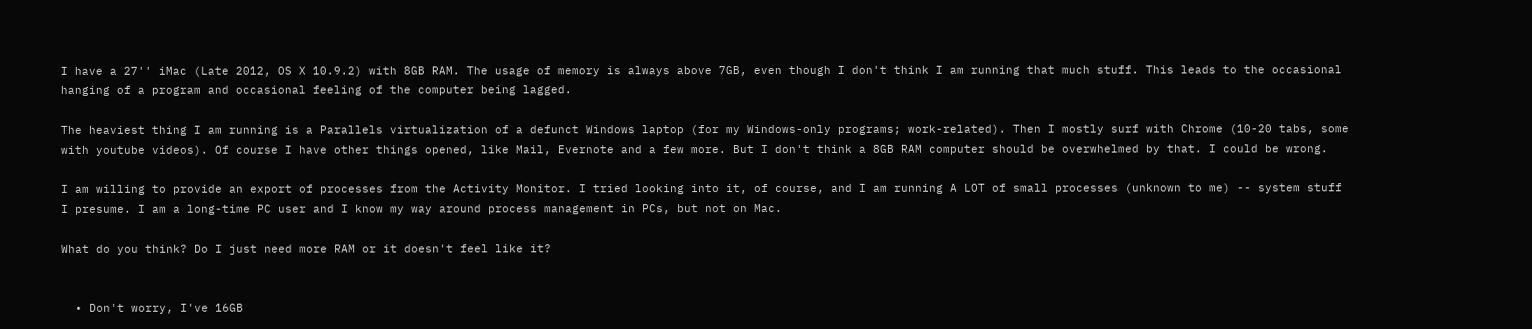I have a 27'' iMac (Late 2012, OS X 10.9.2) with 8GB RAM. The usage of memory is always above 7GB, even though I don't think I am running that much stuff. This leads to the occasional hanging of a program and occasional feeling of the computer being lagged.

The heaviest thing I am running is a Parallels virtualization of a defunct Windows laptop (for my Windows-only programs; work-related). Then I mostly surf with Chrome (10-20 tabs, some with youtube videos). Of course I have other things opened, like Mail, Evernote and a few more. But I don't think a 8GB RAM computer should be overwhelmed by that. I could be wrong.

I am willing to provide an export of processes from the Activity Monitor. I tried looking into it, of course, and I am running A LOT of small processes (unknown to me) -- system stuff I presume. I am a long-time PC user and I know my way around process management in PCs, but not on Mac.

What do you think? Do I just need more RAM or it doesn't feel like it?


  • Don't worry, I've 16GB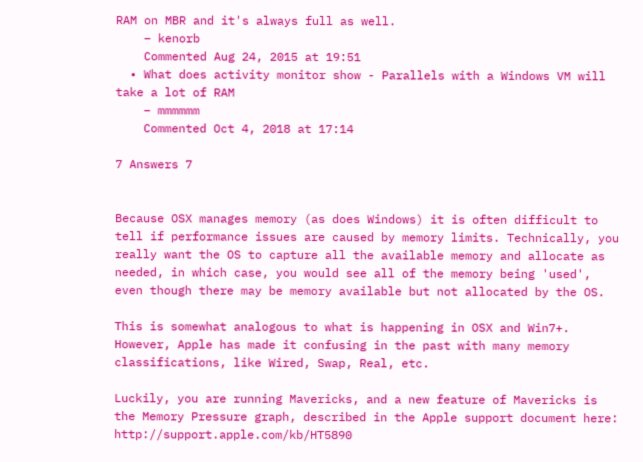RAM on MBR and it's always full as well.
    – kenorb
    Commented Aug 24, 2015 at 19:51
  • What does activity monitor show - Parallels with a Windows VM will take a lot of RAM
    – mmmmmm
    Commented Oct 4, 2018 at 17:14

7 Answers 7


Because OSX manages memory (as does Windows) it is often difficult to tell if performance issues are caused by memory limits. Technically, you really want the OS to capture all the available memory and allocate as needed, in which case, you would see all of the memory being 'used', even though there may be memory available but not allocated by the OS.

This is somewhat analogous to what is happening in OSX and Win7+. However, Apple has made it confusing in the past with many memory classifications, like Wired, Swap, Real, etc.

Luckily, you are running Mavericks, and a new feature of Mavericks is the Memory Pressure graph, described in the Apple support document here: http://support.apple.com/kb/HT5890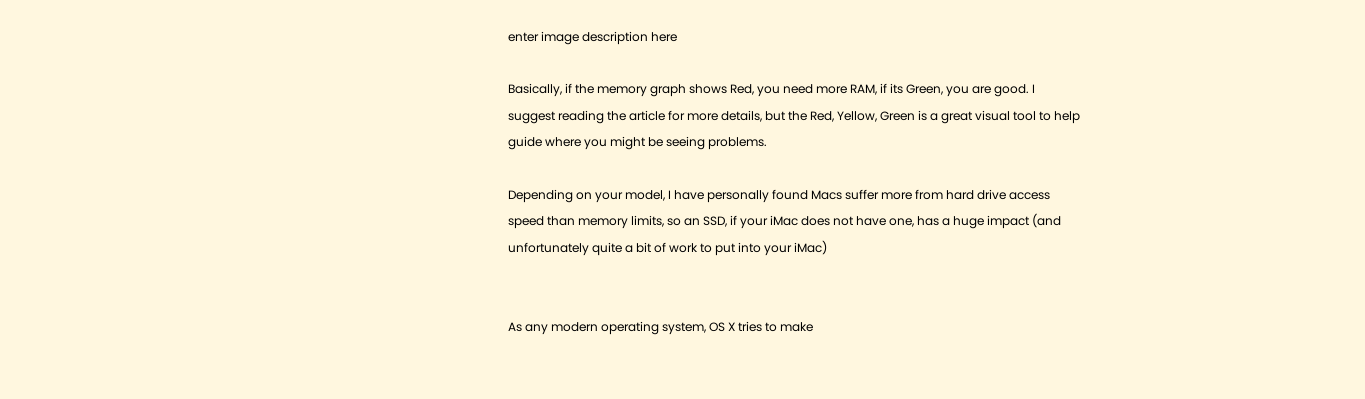enter image description here

Basically, if the memory graph shows Red, you need more RAM, if its Green, you are good. I suggest reading the article for more details, but the Red, Yellow, Green is a great visual tool to help guide where you might be seeing problems.

Depending on your model, I have personally found Macs suffer more from hard drive access speed than memory limits, so an SSD, if your iMac does not have one, has a huge impact (and unfortunately quite a bit of work to put into your iMac)


As any modern operating system, OS X tries to make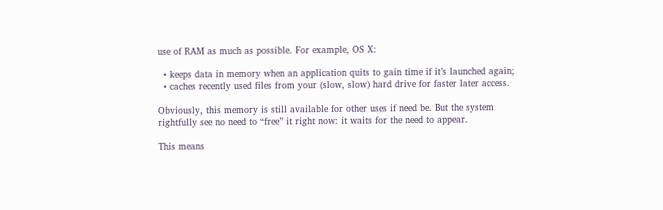use of RAM as much as possible. For example, OS X:

  • keeps data in memory when an application quits to gain time if it’s launched again;
  • caches recently used files from your (slow, slow) hard drive for faster later access.

Obviously, this memory is still available for other uses if need be. But the system rightfully see no need to “free” it right now: it waits for the need to appear.

This means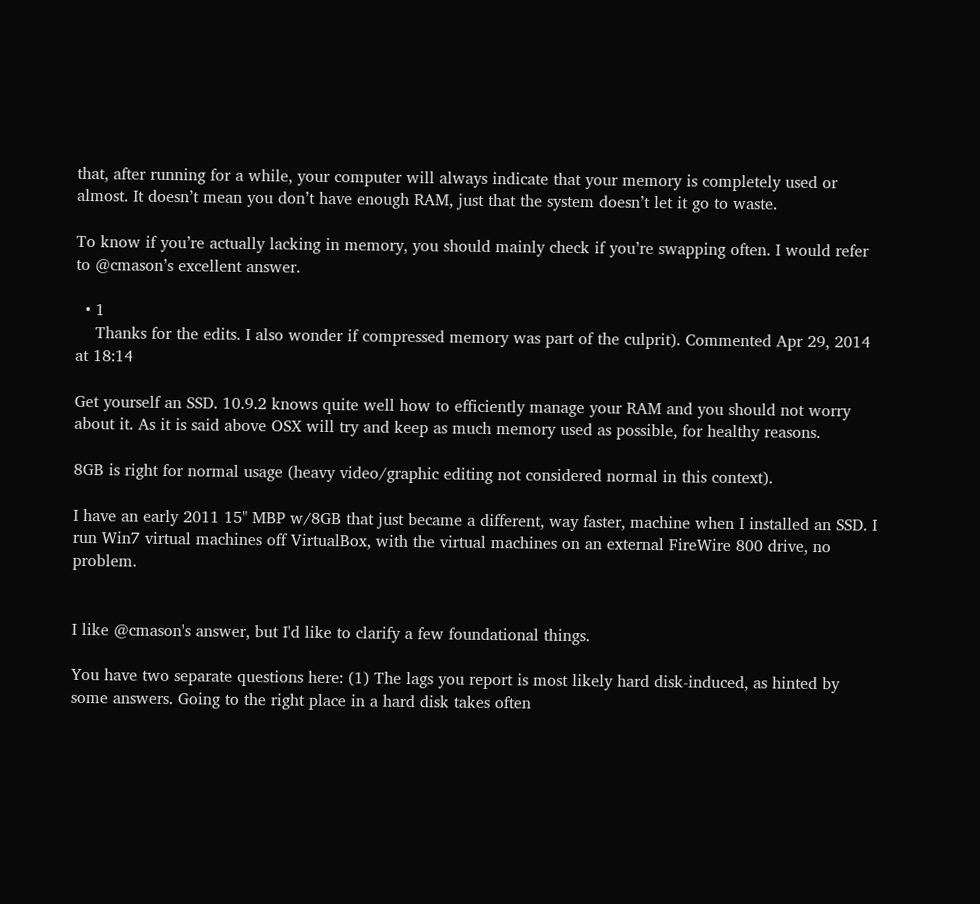that, after running for a while, your computer will always indicate that your memory is completely used or almost. It doesn’t mean you don’t have enough RAM, just that the system doesn’t let it go to waste.

To know if you’re actually lacking in memory, you should mainly check if you’re swapping often. I would refer to @cmason’s excellent answer.

  • 1
    Thanks for the edits. I also wonder if compressed memory was part of the culprit). Commented Apr 29, 2014 at 18:14

Get yourself an SSD. 10.9.2 knows quite well how to efficiently manage your RAM and you should not worry about it. As it is said above OSX will try and keep as much memory used as possible, for healthy reasons.

8GB is right for normal usage (heavy video/graphic editing not considered normal in this context).

I have an early 2011 15" MBP w/8GB that just became a different, way faster, machine when I installed an SSD. I run Win7 virtual machines off VirtualBox, with the virtual machines on an external FireWire 800 drive, no problem.


I like @cmason's answer, but I'd like to clarify a few foundational things.

You have two separate questions here: (1) The lags you report is most likely hard disk-induced, as hinted by some answers. Going to the right place in a hard disk takes often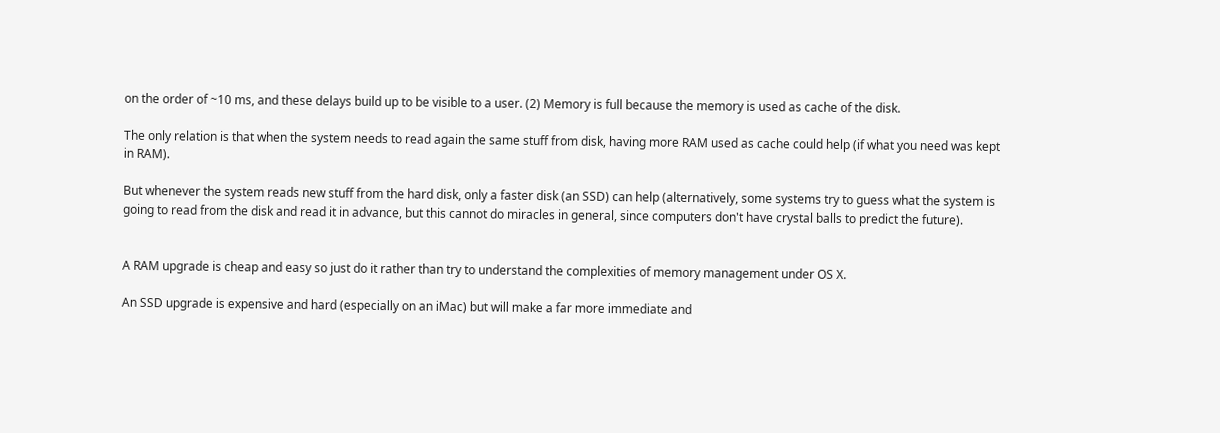on the order of ~10 ms, and these delays build up to be visible to a user. (2) Memory is full because the memory is used as cache of the disk.

The only relation is that when the system needs to read again the same stuff from disk, having more RAM used as cache could help (if what you need was kept in RAM).

But whenever the system reads new stuff from the hard disk, only a faster disk (an SSD) can help (alternatively, some systems try to guess what the system is going to read from the disk and read it in advance, but this cannot do miracles in general, since computers don't have crystal balls to predict the future).


A RAM upgrade is cheap and easy so just do it rather than try to understand the complexities of memory management under OS X.

An SSD upgrade is expensive and hard (especially on an iMac) but will make a far more immediate and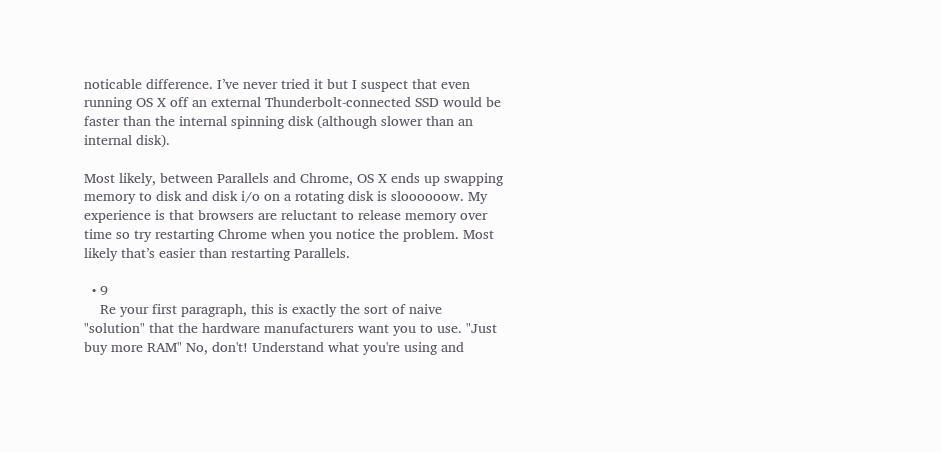noticable difference. I’ve never tried it but I suspect that even running OS X off an external Thunderbolt-connected SSD would be faster than the internal spinning disk (although slower than an internal disk).

Most likely, between Parallels and Chrome, OS X ends up swapping memory to disk and disk i/o on a rotating disk is sloooooow. My experience is that browsers are reluctant to release memory over time so try restarting Chrome when you notice the problem. Most likely that’s easier than restarting Parallels.

  • 9
    Re your first paragraph, this is exactly the sort of naive "solution" that the hardware manufacturers want you to use. "Just buy more RAM" No, don't! Understand what you're using and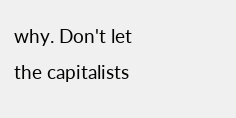why. Don't let the capitalists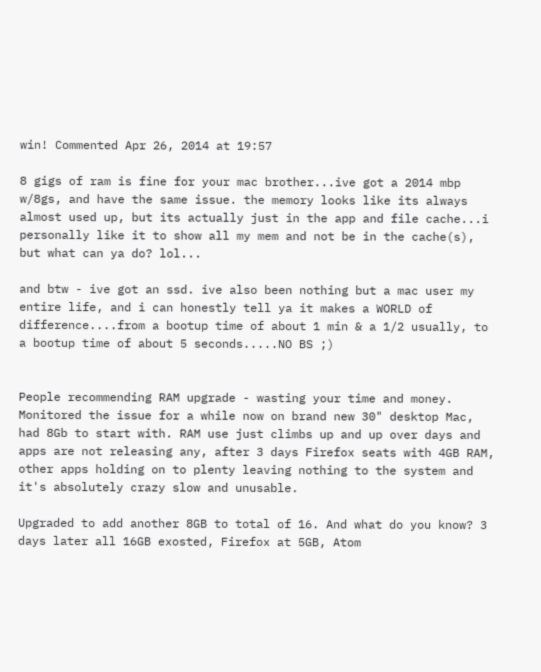win! Commented Apr 26, 2014 at 19:57

8 gigs of ram is fine for your mac brother...ive got a 2014 mbp w/8gs, and have the same issue. the memory looks like its always almost used up, but its actually just in the app and file cache...i personally like it to show all my mem and not be in the cache(s), but what can ya do? lol...

and btw - ive got an ssd. ive also been nothing but a mac user my entire life, and i can honestly tell ya it makes a WORLD of difference....from a bootup time of about 1 min & a 1/2 usually, to a bootup time of about 5 seconds.....NO BS ;)


People recommending RAM upgrade - wasting your time and money. Monitored the issue for a while now on brand new 30" desktop Mac, had 8Gb to start with. RAM use just climbs up and up over days and apps are not releasing any, after 3 days Firefox seats with 4GB RAM, other apps holding on to plenty leaving nothing to the system and it's absolutely crazy slow and unusable.

Upgraded to add another 8GB to total of 16. And what do you know? 3 days later all 16GB exosted, Firefox at 5GB, Atom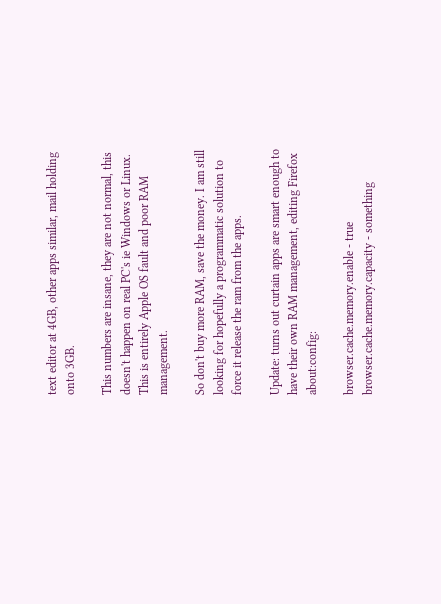text editor at 4GB, other apps similar, mail holding onto 3GB.

This numbers are insane, they are not normal, this doesn't happen on real PC's ie Windows or Linux. This is entirely Apple OS fault and poor RAM management.

So don't buy more RAM, save the money. I am still looking for hopefully a programmatic solution to force it release the ram from the apps.

Update: turns out curtain apps are smart enough to have their own RAM management, editing Firefox about:config:

browser.cache.memory.enable - true
browser.cache.memory.capacity - something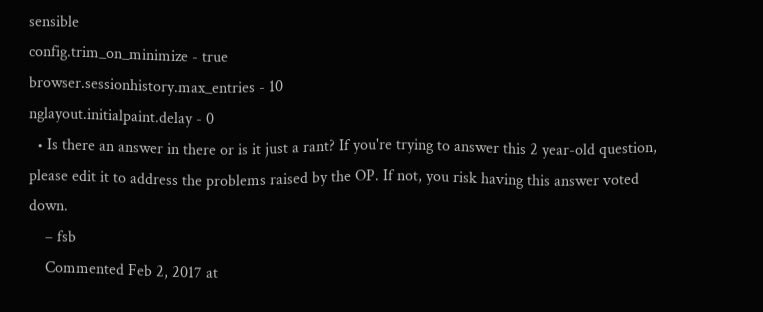sensible
config.trim_on_minimize - true
browser.sessionhistory.max_entries - 10
nglayout.initialpaint.delay - 0
  • Is there an answer in there or is it just a rant? If you're trying to answer this 2 year-old question, please edit it to address the problems raised by the OP. If not, you risk having this answer voted down.
    – fsb
    Commented Feb 2, 2017 at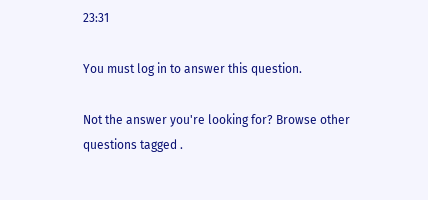23:31

You must log in to answer this question.

Not the answer you're looking for? Browse other questions tagged .